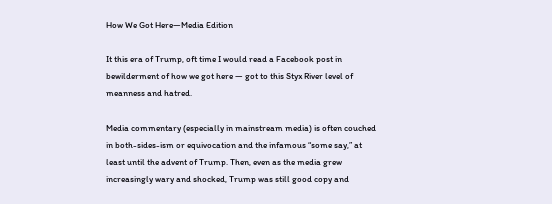How We Got Here—Media Edition

It this era of Trump, oft time I would read a Facebook post in bewilderment of how we got here — got to this Styx River level of meanness and hatred.

Media commentary (especially in mainstream media) is often couched in both-sides-ism or equivocation and the infamous “some say,” at least until the advent of Trump. Then, even as the media grew increasingly wary and shocked, Trump was still good copy and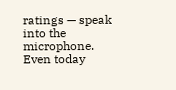ratings — speak into the microphone. Even today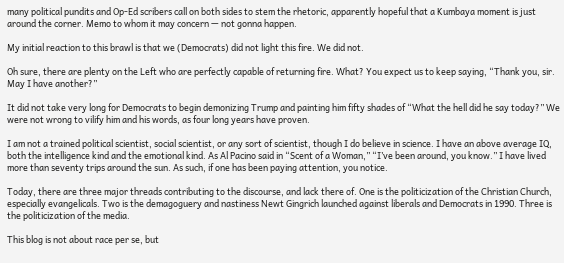many political pundits and Op-Ed scribers call on both sides to stem the rhetoric, apparently hopeful that a Kumbaya moment is just around the corner. Memo to whom it may concern — not gonna happen.

My initial reaction to this brawl is that we (Democrats) did not light this fire. We did not.

Oh sure, there are plenty on the Left who are perfectly capable of returning fire. What? You expect us to keep saying, “Thank you, sir. May I have another?”

It did not take very long for Democrats to begin demonizing Trump and painting him fifty shades of “What the hell did he say today?” We were not wrong to vilify him and his words, as four long years have proven.

I am not a trained political scientist, social scientist, or any sort of scientist, though I do believe in science. I have an above average IQ, both the intelligence kind and the emotional kind. As Al Pacino said in “Scent of a Woman,” “I’ve been around, you know.” I have lived more than seventy trips around the sun. As such, if one has been paying attention, you notice.

Today, there are three major threads contributing to the discourse, and lack there of. One is the politicization of the Christian Church, especially evangelicals. Two is the demagoguery and nastiness Newt Gingrich launched against liberals and Democrats in 1990. Three is the politicization of the media.

This blog is not about race per se, but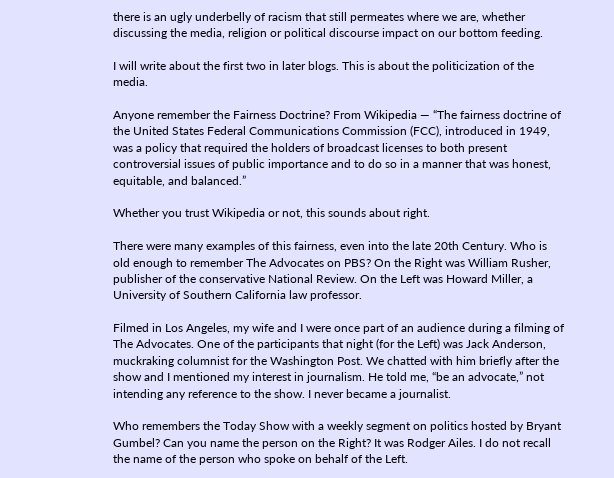there is an ugly underbelly of racism that still permeates where we are, whether discussing the media, religion or political discourse impact on our bottom feeding.

I will write about the first two in later blogs. This is about the politicization of the media.

Anyone remember the Fairness Doctrine? From Wikipedia — “The fairness doctrine of the United States Federal Communications Commission (FCC), introduced in 1949, was a policy that required the holders of broadcast licenses to both present controversial issues of public importance and to do so in a manner that was honest, equitable, and balanced.”

Whether you trust Wikipedia or not, this sounds about right.

There were many examples of this fairness, even into the late 20th Century. Who is old enough to remember The Advocates on PBS? On the Right was William Rusher, publisher of the conservative National Review. On the Left was Howard Miller, a University of Southern California law professor.

Filmed in Los Angeles, my wife and I were once part of an audience during a filming of The Advocates. One of the participants that night (for the Left) was Jack Anderson, muckraking columnist for the Washington Post. We chatted with him briefly after the show and I mentioned my interest in journalism. He told me, “be an advocate,” not intending any reference to the show. I never became a journalist.

Who remembers the Today Show with a weekly segment on politics hosted by Bryant Gumbel? Can you name the person on the Right? It was Rodger Ailes. I do not recall the name of the person who spoke on behalf of the Left.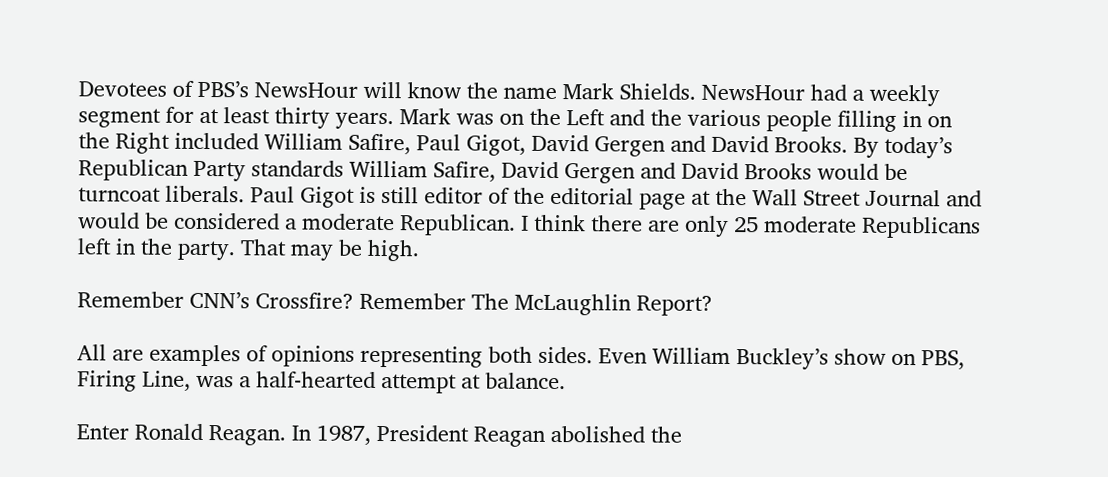Devotees of PBS’s NewsHour will know the name Mark Shields. NewsHour had a weekly segment for at least thirty years. Mark was on the Left and the various people filling in on the Right included William Safire, Paul Gigot, David Gergen and David Brooks. By today’s Republican Party standards William Safire, David Gergen and David Brooks would be turncoat liberals. Paul Gigot is still editor of the editorial page at the Wall Street Journal and would be considered a moderate Republican. I think there are only 25 moderate Republicans left in the party. That may be high.

Remember CNN’s Crossfire? Remember The McLaughlin Report?

All are examples of opinions representing both sides. Even William Buckley’s show on PBS, Firing Line, was a half-hearted attempt at balance.

Enter Ronald Reagan. In 1987, President Reagan abolished the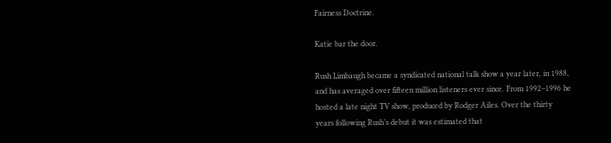Fairness Doctrine.

Katie bar the door.

Rush Limbaugh became a syndicated national talk show a year later, in 1988, and has averaged over fifteen million listeners ever since. From 1992–1996 he hosted a late night TV show, produced by Rodger Ailes. Over the thirty years following Rush’s debut it was estimated that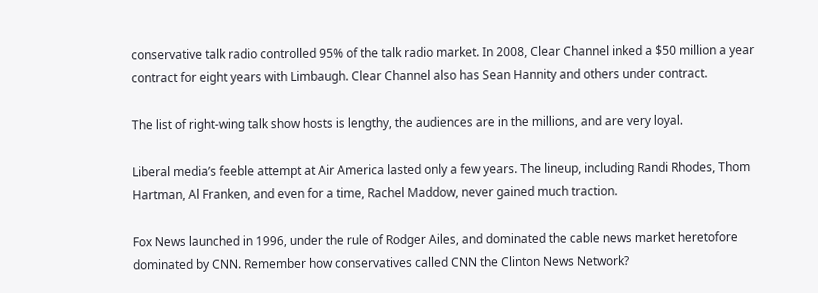conservative talk radio controlled 95% of the talk radio market. In 2008, Clear Channel inked a $50 million a year contract for eight years with Limbaugh. Clear Channel also has Sean Hannity and others under contract.

The list of right-wing talk show hosts is lengthy, the audiences are in the millions, and are very loyal.

Liberal media’s feeble attempt at Air America lasted only a few years. The lineup, including Randi Rhodes, Thom Hartman, Al Franken, and even for a time, Rachel Maddow, never gained much traction.

Fox News launched in 1996, under the rule of Rodger Ailes, and dominated the cable news market heretofore dominated by CNN. Remember how conservatives called CNN the Clinton News Network?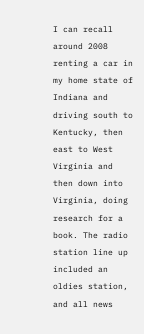I can recall around 2008 renting a car in my home state of Indiana and driving south to Kentucky, then east to West Virginia and then down into Virginia, doing research for a book. The radio station line up included an oldies station, and all news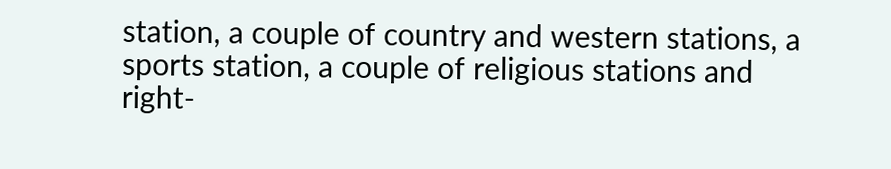station, a couple of country and western stations, a sports station, a couple of religious stations and right-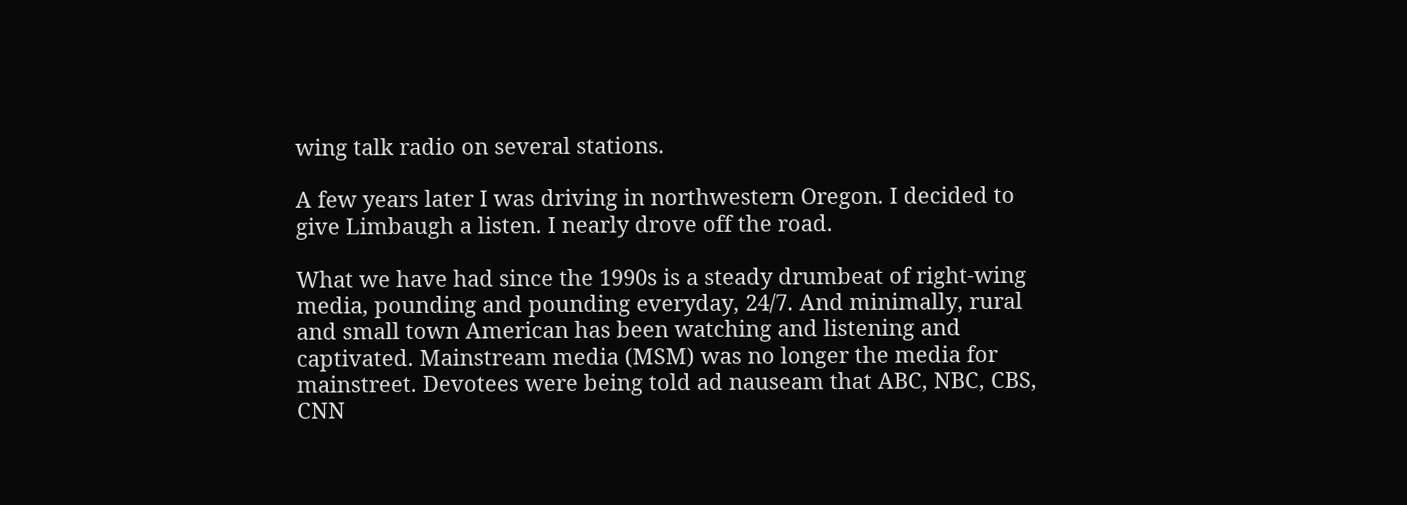wing talk radio on several stations.

A few years later I was driving in northwestern Oregon. I decided to give Limbaugh a listen. I nearly drove off the road.

What we have had since the 1990s is a steady drumbeat of right-wing media, pounding and pounding everyday, 24/7. And minimally, rural and small town American has been watching and listening and captivated. Mainstream media (MSM) was no longer the media for mainstreet. Devotees were being told ad nauseam that ABC, NBC, CBS, CNN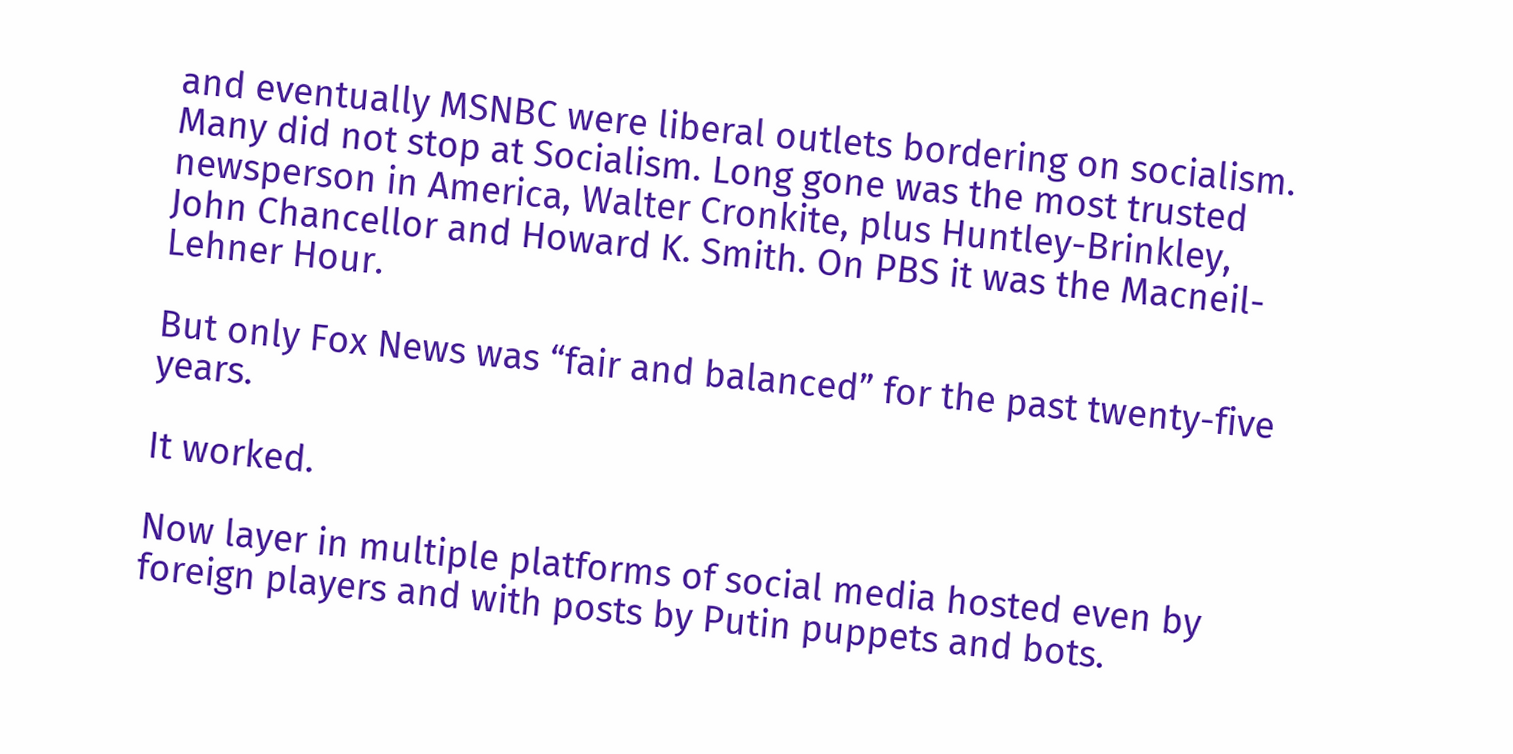and eventually MSNBC were liberal outlets bordering on socialism. Many did not stop at Socialism. Long gone was the most trusted newsperson in America, Walter Cronkite, plus Huntley-Brinkley, John Chancellor and Howard K. Smith. On PBS it was the Macneil-Lehner Hour.

But only Fox News was “fair and balanced” for the past twenty-five years.

It worked.

Now layer in multiple platforms of social media hosted even by foreign players and with posts by Putin puppets and bots.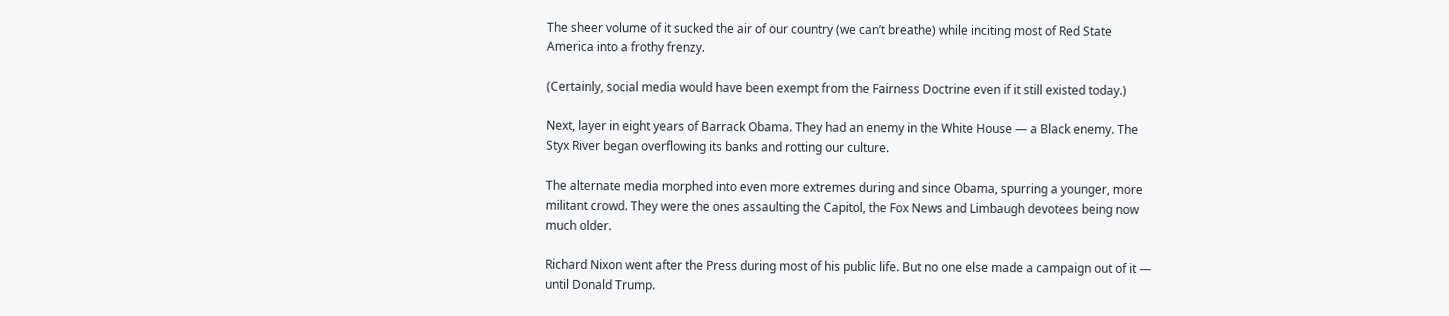The sheer volume of it sucked the air of our country (we can’t breathe) while inciting most of Red State America into a frothy frenzy.

(Certainly, social media would have been exempt from the Fairness Doctrine even if it still existed today.)

Next, layer in eight years of Barrack Obama. They had an enemy in the White House — a Black enemy. The Styx River began overflowing its banks and rotting our culture.

The alternate media morphed into even more extremes during and since Obama, spurring a younger, more militant crowd. They were the ones assaulting the Capitol, the Fox News and Limbaugh devotees being now much older.

Richard Nixon went after the Press during most of his public life. But no one else made a campaign out of it — until Donald Trump.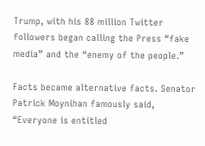Trump, with his 88 million Twitter followers began calling the Press “fake media” and the “enemy of the people.”

Facts became alternative facts. Senator Patrick Moynihan famously said, “Everyone is entitled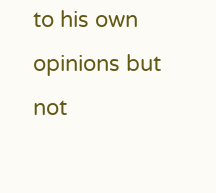to his own opinions but not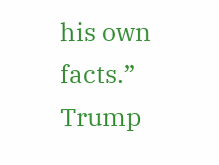his own facts.” Trump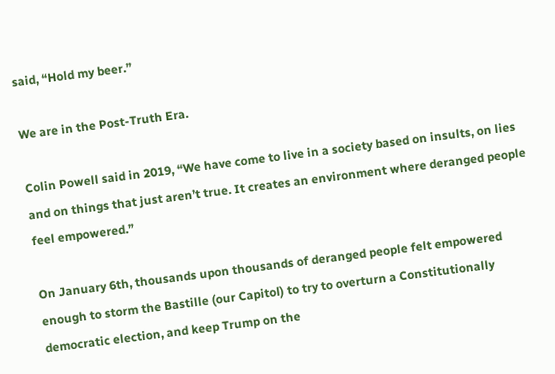said, “Hold my beer.”

We are in the Post-Truth Era.

Colin Powell said in 2019, “We have come to live in a society based on insults, on lies and on things that just aren’t true. It creates an environment where deranged people feel empowered.”

On January 6th, thousands upon thousands of deranged people felt empowered enough to storm the Bastille (our Capitol) to try to overturn a Constitutionally democratic election, and keep Trump on the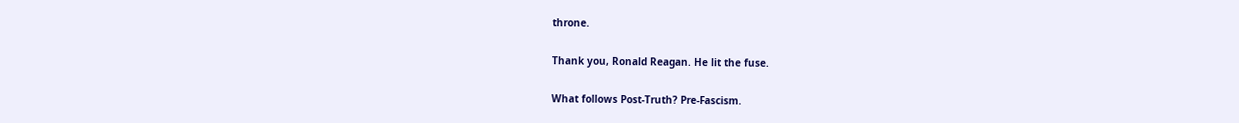throne.

Thank you, Ronald Reagan. He lit the fuse.

What follows Post-Truth? Pre-Fascism.